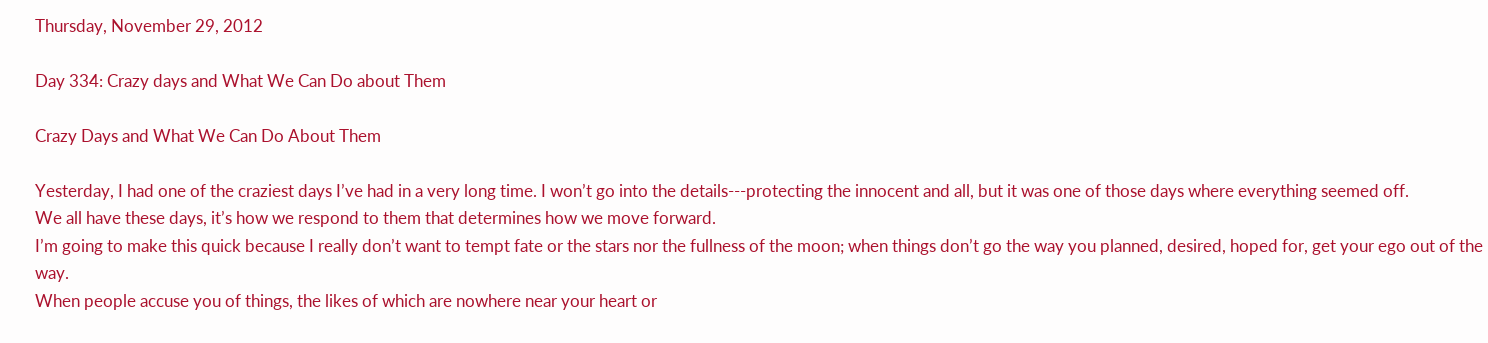Thursday, November 29, 2012

Day 334: Crazy days and What We Can Do about Them

Crazy Days and What We Can Do About Them

Yesterday, I had one of the craziest days I’ve had in a very long time. I won’t go into the details---protecting the innocent and all, but it was one of those days where everything seemed off.
We all have these days, it’s how we respond to them that determines how we move forward.
I’m going to make this quick because I really don’t want to tempt fate or the stars nor the fullness of the moon; when things don’t go the way you planned, desired, hoped for, get your ego out of the way.
When people accuse you of things, the likes of which are nowhere near your heart or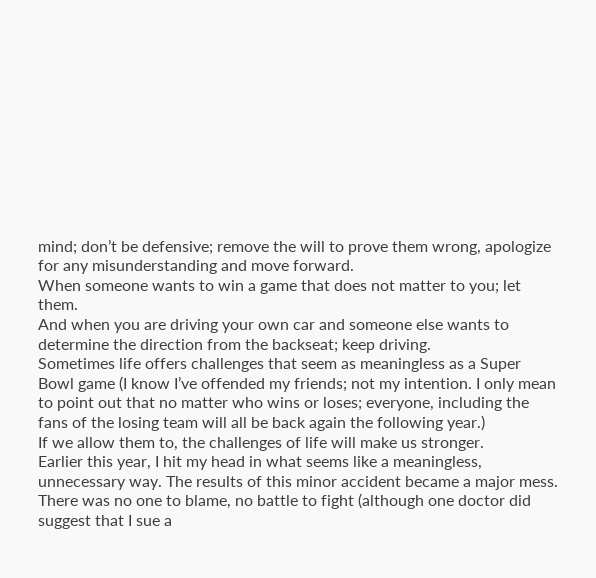mind; don’t be defensive; remove the will to prove them wrong, apologize for any misunderstanding and move forward.
When someone wants to win a game that does not matter to you; let them.
And when you are driving your own car and someone else wants to determine the direction from the backseat; keep driving.
Sometimes life offers challenges that seem as meaningless as a Super Bowl game (I know I’ve offended my friends; not my intention. I only mean to point out that no matter who wins or loses; everyone, including the fans of the losing team will all be back again the following year.)
If we allow them to, the challenges of life will make us stronger.
Earlier this year, I hit my head in what seems like a meaningless, unnecessary way. The results of this minor accident became a major mess. There was no one to blame, no battle to fight (although one doctor did suggest that I sue a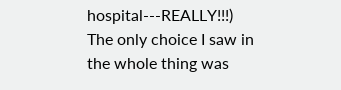hospital---REALLY!!!)
The only choice I saw in the whole thing was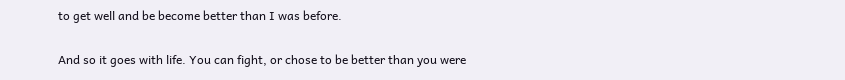to get well and be become better than I was before.

And so it goes with life. You can fight, or chose to be better than you were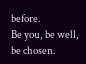before.
Be you, be well, be chosen.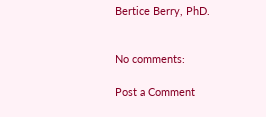Bertice Berry, PhD.


No comments:

Post a Comment